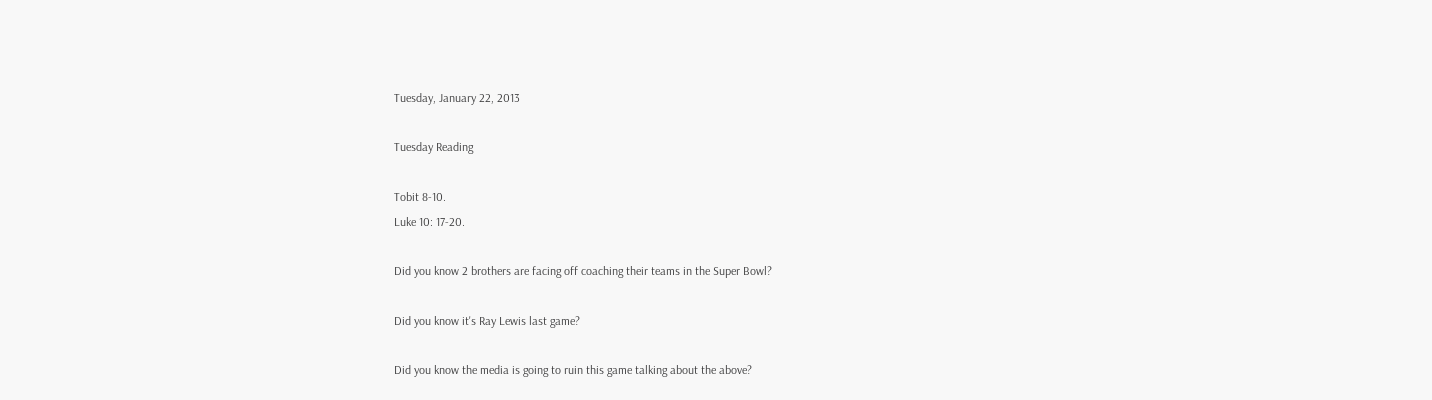Tuesday, January 22, 2013

Tuesday Reading

Tobit 8-10.
Luke 10: 17-20.

Did you know 2 brothers are facing off coaching their teams in the Super Bowl?

Did you know it's Ray Lewis last game?

Did you know the media is going to ruin this game talking about the above?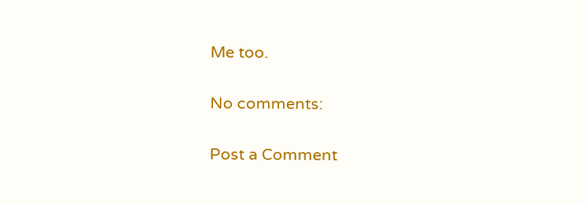Me too.

No comments:

Post a Comment